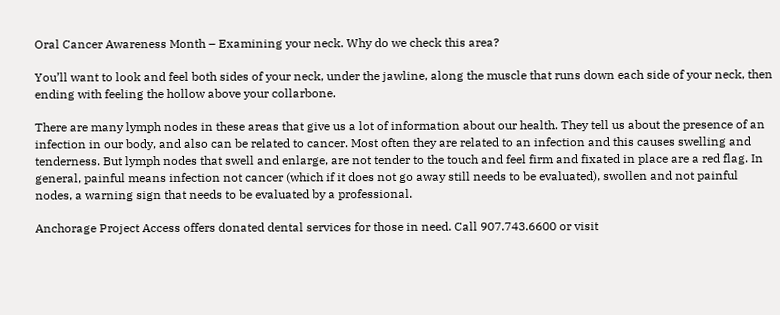Oral Cancer Awareness Month – Examining your neck. Why do we check this area?

You’ll want to look and feel both sides of your neck, under the jawline, along the muscle that runs down each side of your neck, then ending with feeling the hollow above your collarbone.

There are many lymph nodes in these areas that give us a lot of information about our health. They tell us about the presence of an infection in our body, and also can be related to cancer. Most often they are related to an infection and this causes swelling and tenderness. But lymph nodes that swell and enlarge, are not tender to the touch and feel firm and fixated in place are a red flag. In general, painful means infection not cancer (which if it does not go away still needs to be evaluated), swollen and not painful nodes, a warning sign that needs to be evaluated by a professional.

Anchorage Project Access offers donated dental services for those in need. Call 907.743.6600 or visit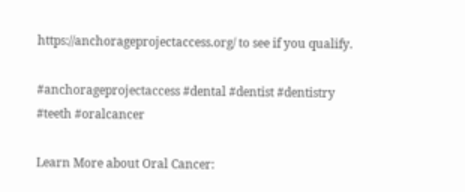https://anchorageprojectaccess.org/ to see if you qualify.

#anchorageprojectaccess #dental #dentist #dentistry #teeth #oralcancer

Learn More about Oral Cancer: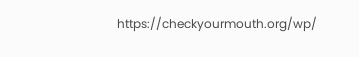https://checkyourmouth.org/wp/